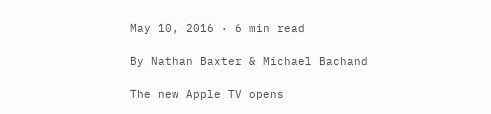May 10, 2016 · 6 min read

By Nathan Baxter & Michael Bachand

The new Apple TV opens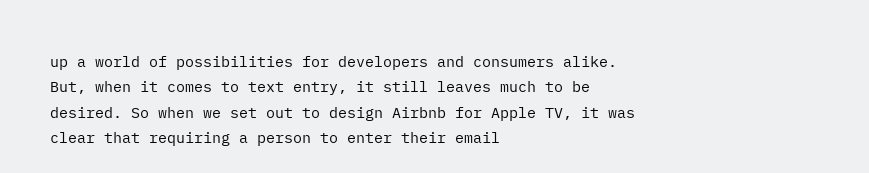up a world of possibilities for developers and consumers alike. But, when it comes to text entry, it still leaves much to be desired. So when we set out to design Airbnb for Apple TV, it was clear that requiring a person to enter their email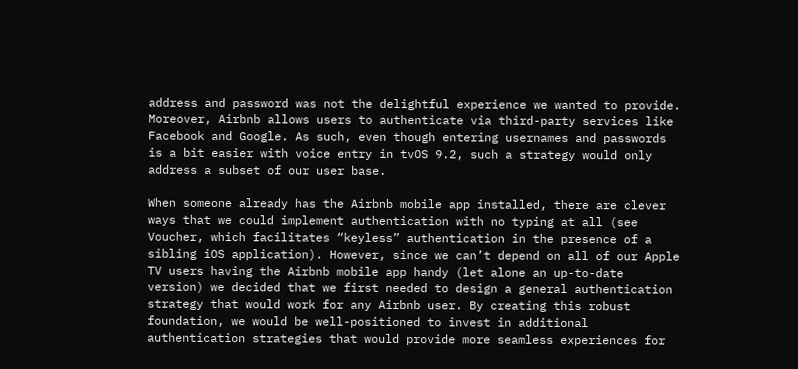address and password was not the delightful experience we wanted to provide. Moreover, Airbnb allows users to authenticate via third-party services like Facebook and Google. As such, even though entering usernames and passwords is a bit easier with voice entry in tvOS 9.2, such a strategy would only address a subset of our user base.

When someone already has the Airbnb mobile app installed, there are clever ways that we could implement authentication with no typing at all (see Voucher, which facilitates “keyless” authentication in the presence of a sibling iOS application). However, since we can’t depend on all of our Apple TV users having the Airbnb mobile app handy (let alone an up-to-date version) we decided that we first needed to design a general authentication strategy that would work for any Airbnb user. By creating this robust foundation, we would be well-positioned to invest in additional authentication strategies that would provide more seamless experiences for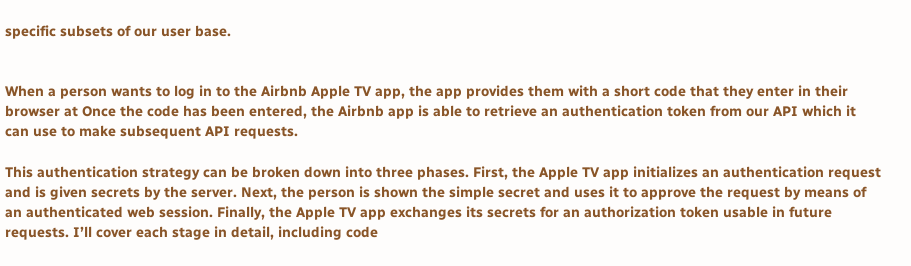specific subsets of our user base.


When a person wants to log in to the Airbnb Apple TV app, the app provides them with a short code that they enter in their browser at Once the code has been entered, the Airbnb app is able to retrieve an authentication token from our API which it can use to make subsequent API requests.

This authentication strategy can be broken down into three phases. First, the Apple TV app initializes an authentication request and is given secrets by the server. Next, the person is shown the simple secret and uses it to approve the request by means of an authenticated web session. Finally, the Apple TV app exchanges its secrets for an authorization token usable in future requests. I’ll cover each stage in detail, including code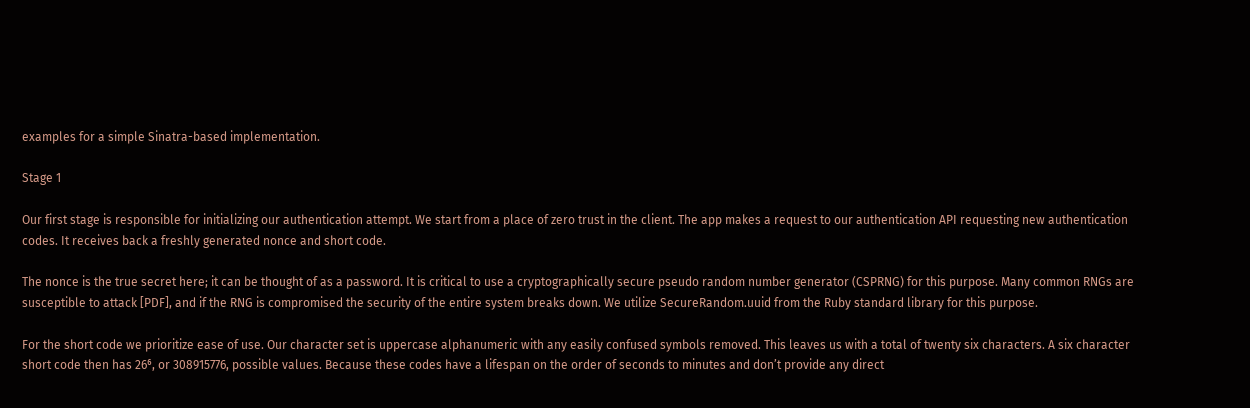examples for a simple Sinatra-based implementation.

Stage 1

Our first stage is responsible for initializing our authentication attempt. We start from a place of zero trust in the client. The app makes a request to our authentication API requesting new authentication codes. It receives back a freshly generated nonce and short code.

The nonce is the true secret here; it can be thought of as a password. It is critical to use a cryptographically secure pseudo random number generator (CSPRNG) for this purpose. Many common RNGs are susceptible to attack [PDF], and if the RNG is compromised the security of the entire system breaks down. We utilize SecureRandom.uuid from the Ruby standard library for this purpose.

For the short code we prioritize ease of use. Our character set is uppercase alphanumeric with any easily confused symbols removed. This leaves us with a total of twenty six characters. A six character short code then has 26⁶, or 308915776, possible values. Because these codes have a lifespan on the order of seconds to minutes and don’t provide any direct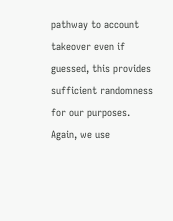pathway to account takeover even if guessed, this provides sufficient randomness for our purposes. Again, we use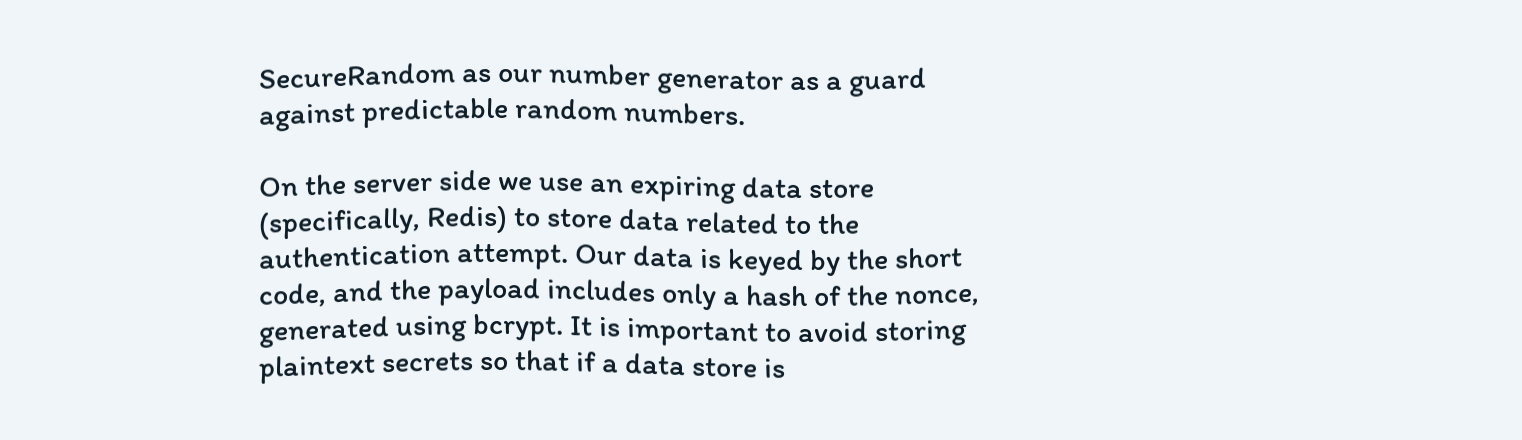SecureRandom as our number generator as a guard against predictable random numbers.

On the server side we use an expiring data store (specifically, Redis) to store data related to the authentication attempt. Our data is keyed by the short code, and the payload includes only a hash of the nonce, generated using bcrypt. It is important to avoid storing plaintext secrets so that if a data store is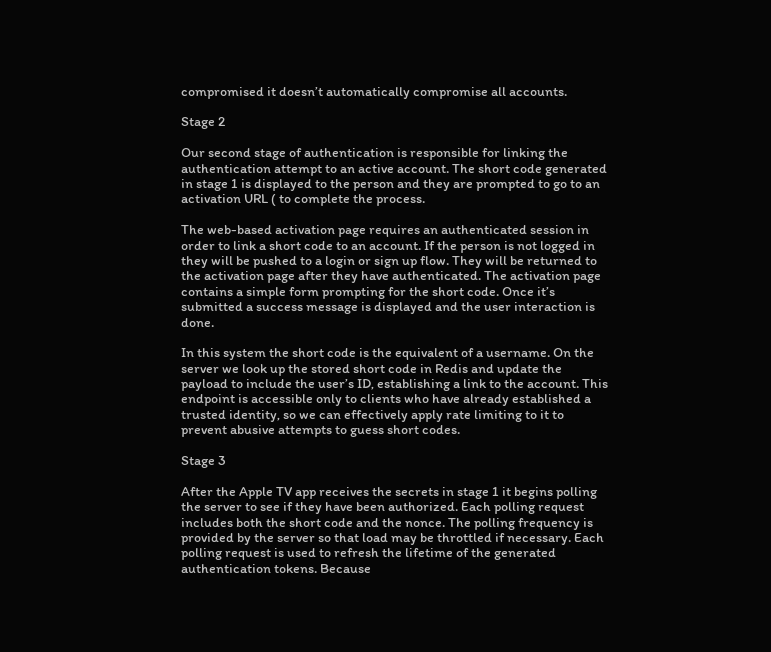compromised it doesn’t automatically compromise all accounts.

Stage 2

Our second stage of authentication is responsible for linking the authentication attempt to an active account. The short code generated in stage 1 is displayed to the person and they are prompted to go to an activation URL ( to complete the process.

The web-based activation page requires an authenticated session in order to link a short code to an account. If the person is not logged in they will be pushed to a login or sign up flow. They will be returned to the activation page after they have authenticated. The activation page contains a simple form prompting for the short code. Once it’s submitted a success message is displayed and the user interaction is done.

In this system the short code is the equivalent of a username. On the server we look up the stored short code in Redis and update the payload to include the user’s ID, establishing a link to the account. This endpoint is accessible only to clients who have already established a trusted identity, so we can effectively apply rate limiting to it to prevent abusive attempts to guess short codes.

Stage 3

After the Apple TV app receives the secrets in stage 1 it begins polling the server to see if they have been authorized. Each polling request includes both the short code and the nonce. The polling frequency is provided by the server so that load may be throttled if necessary. Each polling request is used to refresh the lifetime of the generated authentication tokens. Because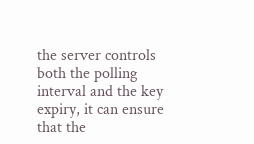the server controls both the polling interval and the key expiry, it can ensure that the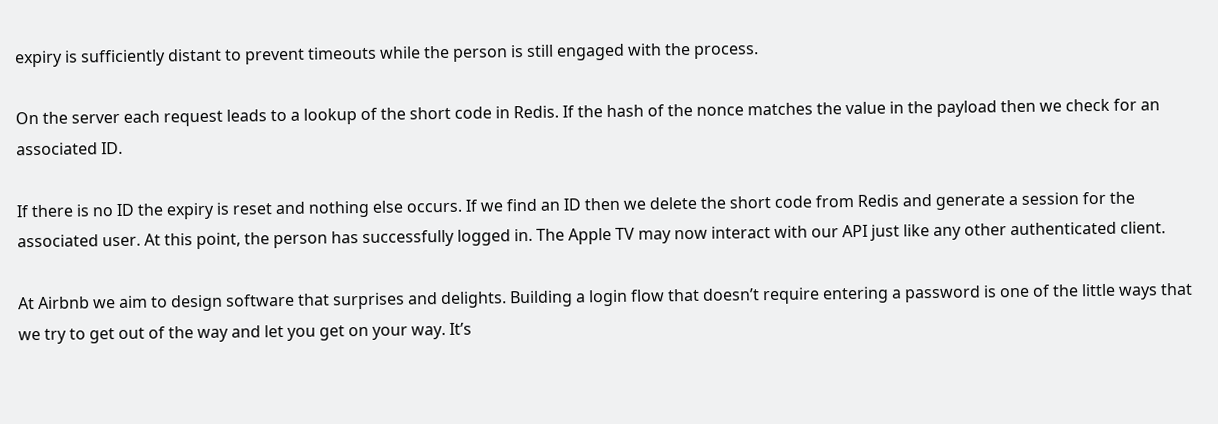expiry is sufficiently distant to prevent timeouts while the person is still engaged with the process.

On the server each request leads to a lookup of the short code in Redis. If the hash of the nonce matches the value in the payload then we check for an associated ID.

If there is no ID the expiry is reset and nothing else occurs. If we find an ID then we delete the short code from Redis and generate a session for the associated user. At this point, the person has successfully logged in. The Apple TV may now interact with our API just like any other authenticated client.

At Airbnb we aim to design software that surprises and delights. Building a login flow that doesn’t require entering a password is one of the little ways that we try to get out of the way and let you get on your way. It’s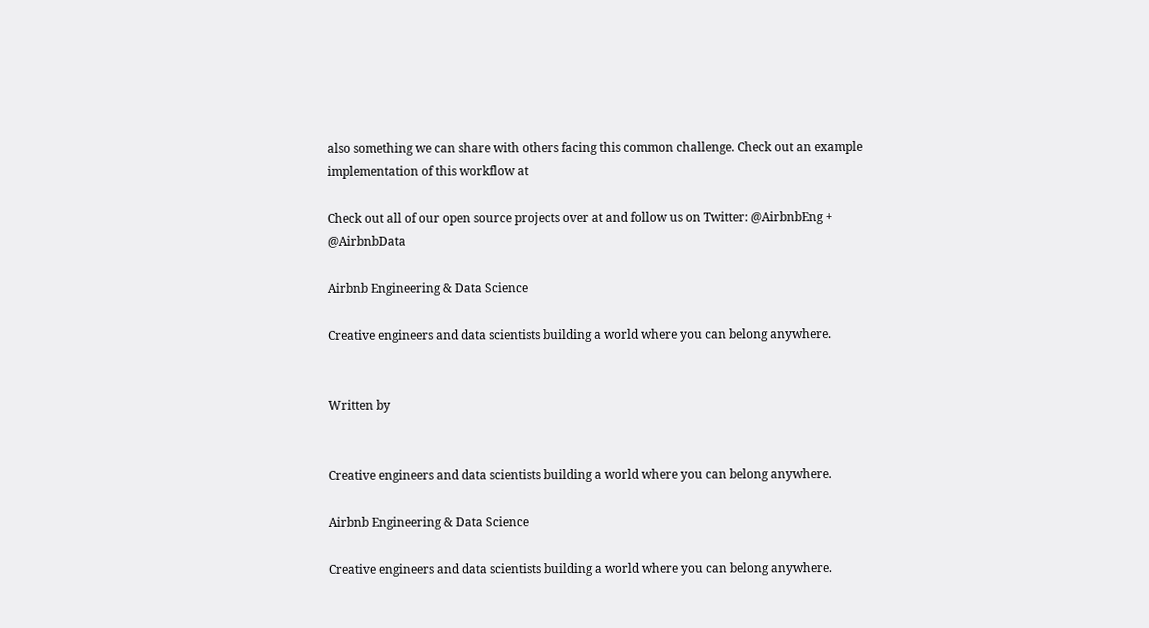also something we can share with others facing this common challenge. Check out an example implementation of this workflow at

Check out all of our open source projects over at and follow us on Twitter: @AirbnbEng + @AirbnbData

Airbnb Engineering & Data Science

Creative engineers and data scientists building a world where you can belong anywhere.


Written by


Creative engineers and data scientists building a world where you can belong anywhere.

Airbnb Engineering & Data Science

Creative engineers and data scientists building a world where you can belong anywhere.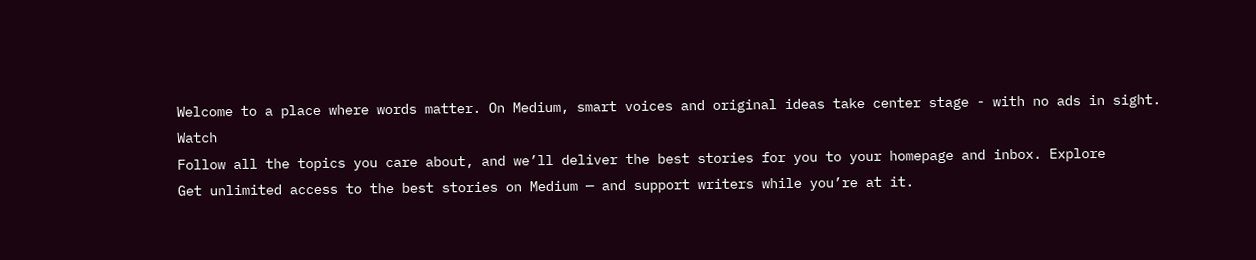Welcome to a place where words matter. On Medium, smart voices and original ideas take center stage - with no ads in sight. Watch
Follow all the topics you care about, and we’ll deliver the best stories for you to your homepage and inbox. Explore
Get unlimited access to the best stories on Medium — and support writers while you’re at it.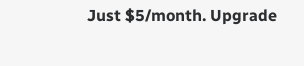Just $5/month. Upgrade